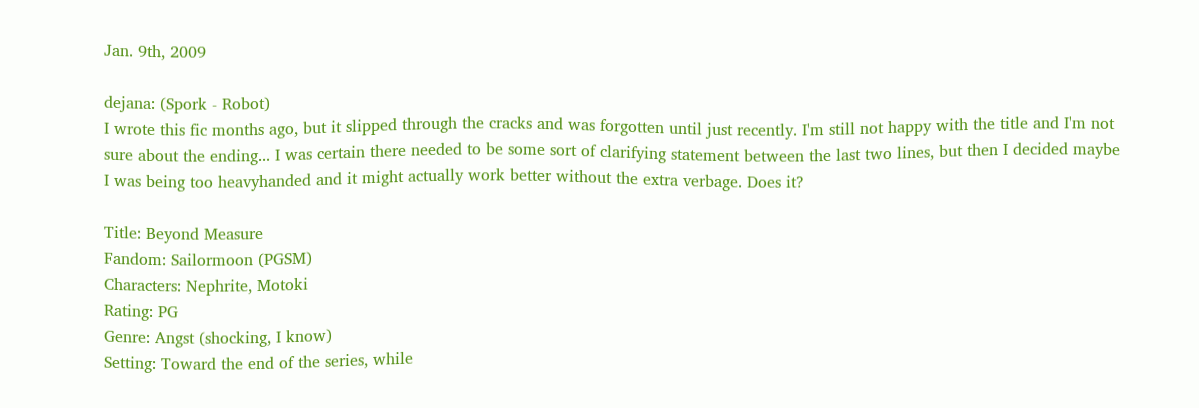Jan. 9th, 2009

dejana: (Spork - Robot)
I wrote this fic months ago, but it slipped through the cracks and was forgotten until just recently. I'm still not happy with the title and I'm not sure about the ending... I was certain there needed to be some sort of clarifying statement between the last two lines, but then I decided maybe I was being too heavyhanded and it might actually work better without the extra verbage. Does it?

Title: Beyond Measure
Fandom: Sailormoon (PGSM)
Characters: Nephrite, Motoki
Rating: PG
Genre: Angst (shocking, I know)
Setting: Toward the end of the series, while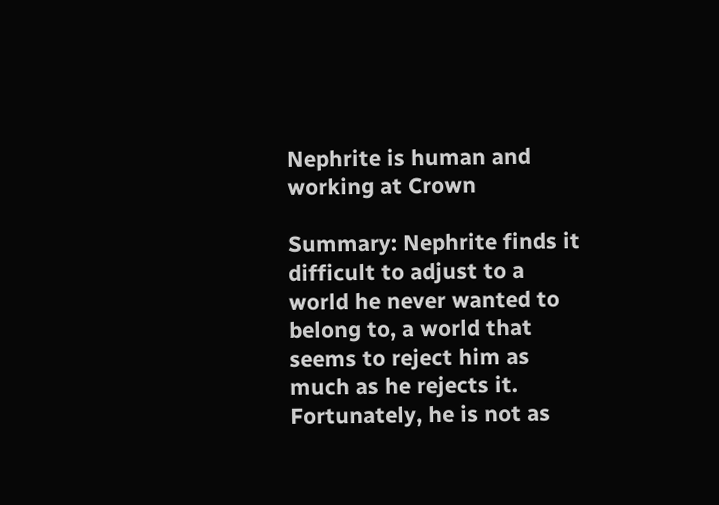Nephrite is human and working at Crown

Summary: Nephrite finds it difficult to adjust to a world he never wanted to belong to, a world that seems to reject him as much as he rejects it. Fortunately, he is not as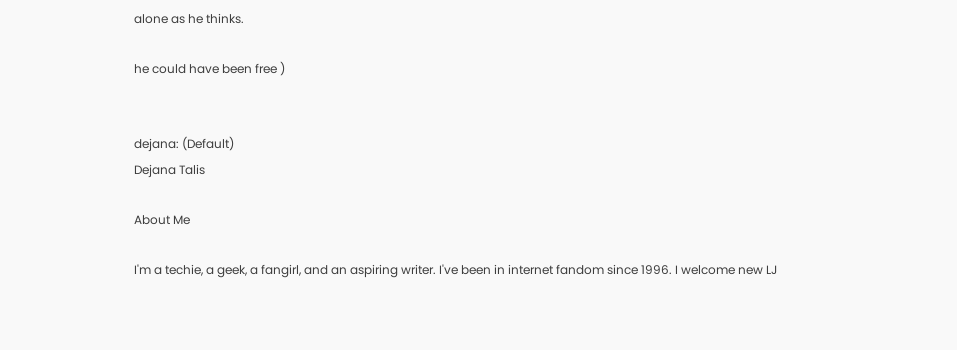alone as he thinks.

he could have been free )


dejana: (Default)
Dejana Talis

About Me

I'm a techie, a geek, a fangirl, and an aspiring writer. I've been in internet fandom since 1996. I welcome new LJ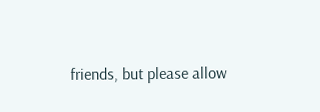friends, but please allow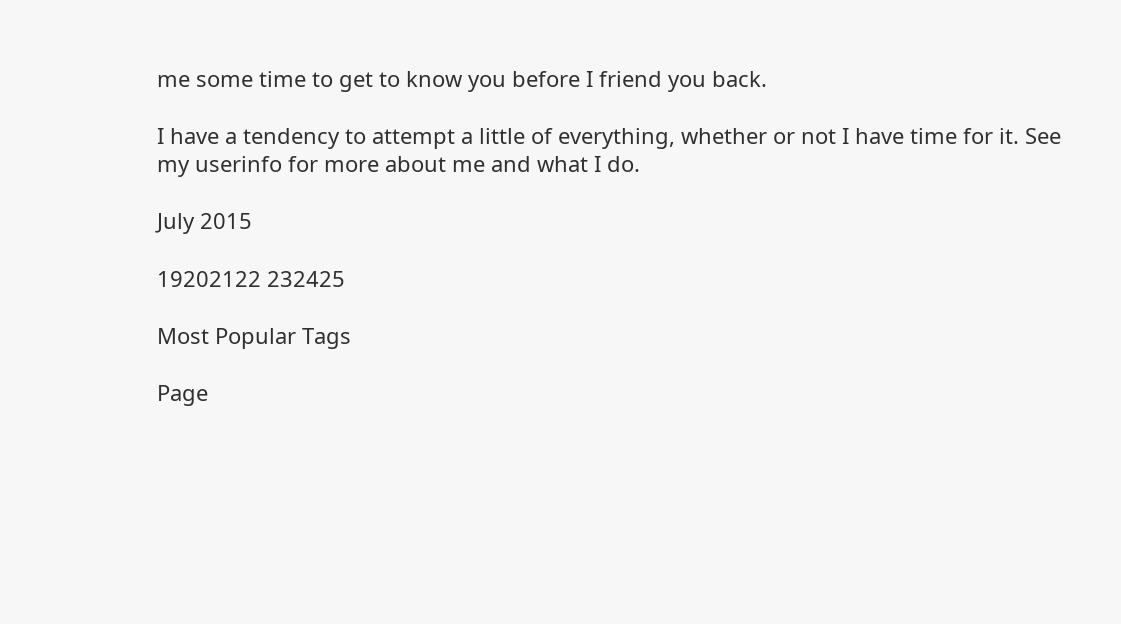me some time to get to know you before I friend you back.

I have a tendency to attempt a little of everything, whether or not I have time for it. See my userinfo for more about me and what I do.

July 2015

19202122 232425

Most Popular Tags

Page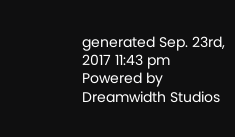generated Sep. 23rd, 2017 11:43 pm
Powered by Dreamwidth Studios